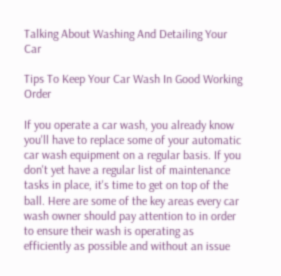Talking About Washing And Detailing Your Car

Tips To Keep Your Car Wash In Good Working Order

If you operate a car wash, you already know you'll have to replace some of your automatic car wash equipment on a regular basis. If you don't yet have a regular list of maintenance tasks in place, it's time to get on top of the ball. Here are some of the key areas every car wash owner should pay attention to in order to ensure their wash is operating as efficiently as possible and without an issue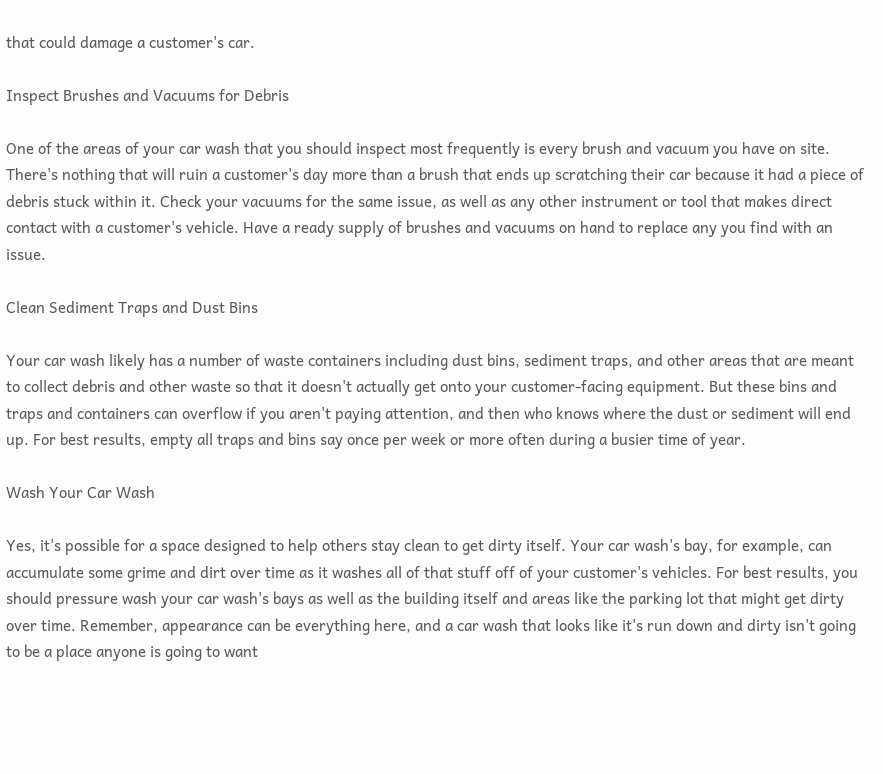that could damage a customer's car.

Inspect Brushes and Vacuums for Debris

One of the areas of your car wash that you should inspect most frequently is every brush and vacuum you have on site. There's nothing that will ruin a customer's day more than a brush that ends up scratching their car because it had a piece of debris stuck within it. Check your vacuums for the same issue, as well as any other instrument or tool that makes direct contact with a customer's vehicle. Have a ready supply of brushes and vacuums on hand to replace any you find with an issue.

Clean Sediment Traps and Dust Bins

Your car wash likely has a number of waste containers including dust bins, sediment traps, and other areas that are meant to collect debris and other waste so that it doesn't actually get onto your customer-facing equipment. But these bins and traps and containers can overflow if you aren't paying attention, and then who knows where the dust or sediment will end up. For best results, empty all traps and bins say once per week or more often during a busier time of year.

Wash Your Car Wash

Yes, it's possible for a space designed to help others stay clean to get dirty itself. Your car wash's bay, for example, can accumulate some grime and dirt over time as it washes all of that stuff off of your customer's vehicles. For best results, you should pressure wash your car wash's bays as well as the building itself and areas like the parking lot that might get dirty over time. Remember, appearance can be everything here, and a car wash that looks like it's run down and dirty isn't going to be a place anyone is going to want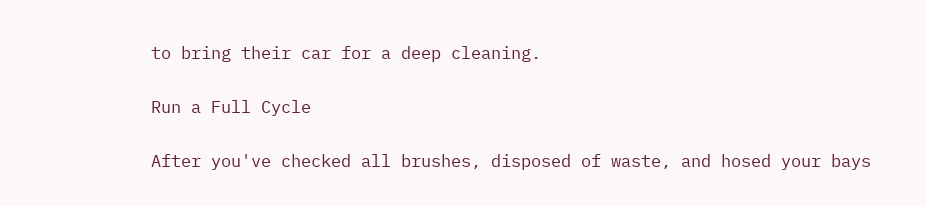to bring their car for a deep cleaning.

Run a Full Cycle

After you've checked all brushes, disposed of waste, and hosed your bays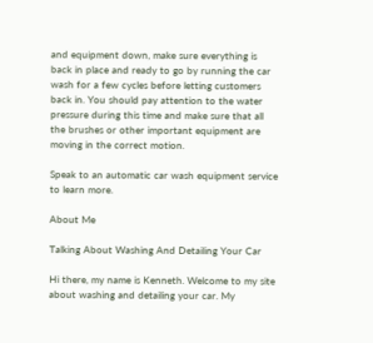and equipment down, make sure everything is back in place and ready to go by running the car wash for a few cycles before letting customers back in. You should pay attention to the water pressure during this time and make sure that all the brushes or other important equipment are moving in the correct motion.

Speak to an automatic car wash equipment service to learn more.

About Me

Talking About Washing And Detailing Your Car

Hi there, my name is Kenneth. Welcome to my site about washing and detailing your car. My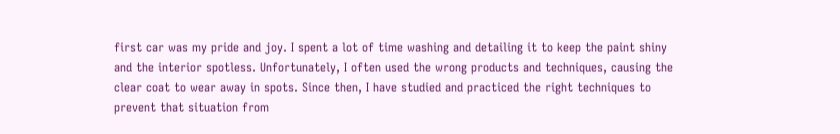first car was my pride and joy. I spent a lot of time washing and detailing it to keep the paint shiny and the interior spotless. Unfortunately, I often used the wrong products and techniques, causing the clear coat to wear away in spots. Since then, I have studied and practiced the right techniques to prevent that situation from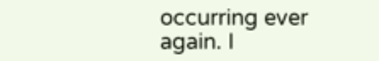occurring ever again. I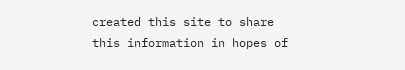created this site to share this information in hopes of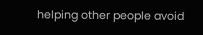helping other people avoid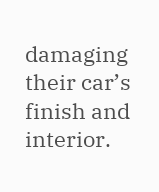damaging their car’s finish and interior.